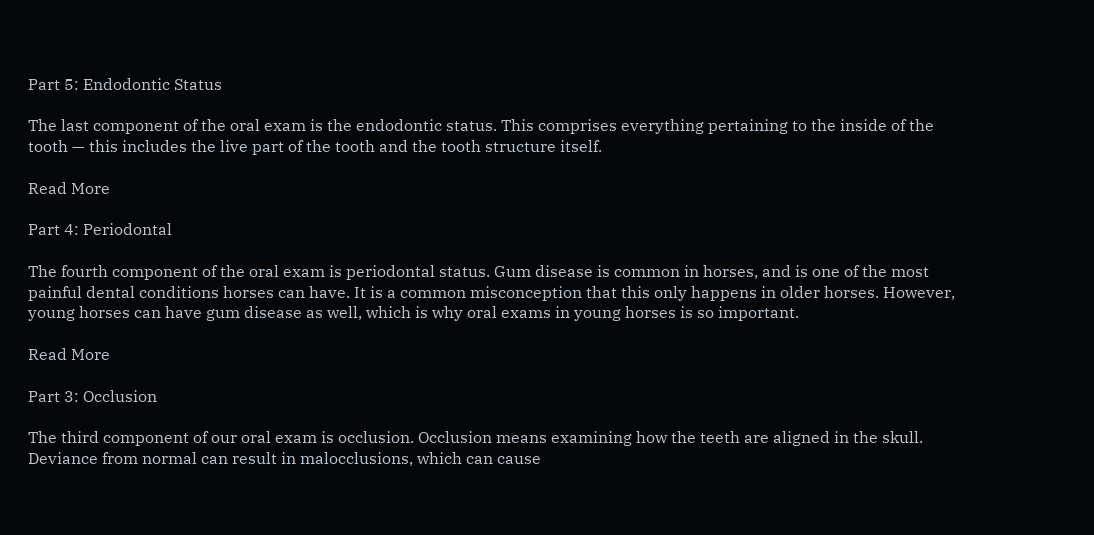Part 5: Endodontic Status

The last component of the oral exam is the endodontic status. This comprises everything pertaining to the inside of the tooth — this includes the live part of the tooth and the tooth structure itself.

Read More

Part 4: Periodontal

The fourth component of the oral exam is periodontal status. Gum disease is common in horses, and is one of the most painful dental conditions horses can have. It is a common misconception that this only happens in older horses. However, young horses can have gum disease as well, which is why oral exams in young horses is so important.

Read More

Part 3: Occlusion

The third component of our oral exam is occlusion. Occlusion means examining how the teeth are aligned in the skull. Deviance from normal can result in malocclusions, which can cause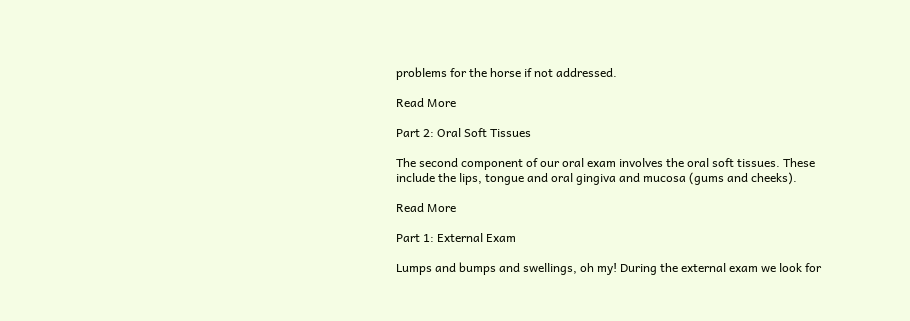problems for the horse if not addressed.

Read More

Part 2: Oral Soft Tissues

The second component of our oral exam involves the oral soft tissues. These include the lips, tongue and oral gingiva and mucosa (gums and cheeks).

Read More

Part 1: External Exam

Lumps and bumps and swellings, oh my! During the external exam we look for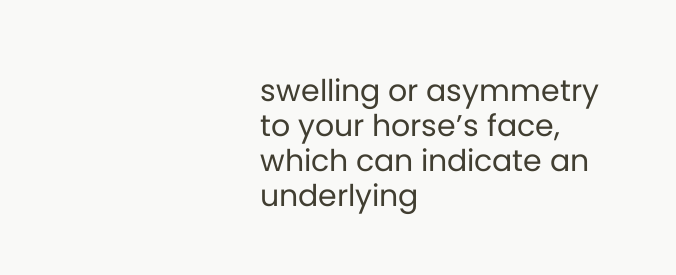swelling or asymmetry to your horse’s face, which can indicate an underlying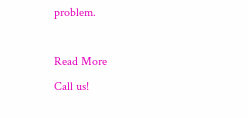problem.

Read More
Call us!